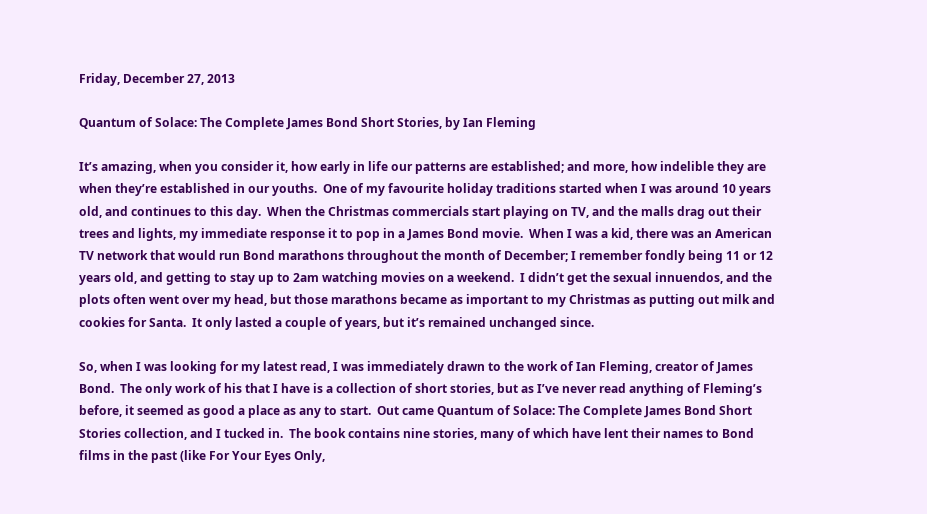Friday, December 27, 2013

Quantum of Solace: The Complete James Bond Short Stories, by Ian Fleming

It’s amazing, when you consider it, how early in life our patterns are established; and more, how indelible they are when they’re established in our youths.  One of my favourite holiday traditions started when I was around 10 years old, and continues to this day.  When the Christmas commercials start playing on TV, and the malls drag out their trees and lights, my immediate response it to pop in a James Bond movie.  When I was a kid, there was an American TV network that would run Bond marathons throughout the month of December; I remember fondly being 11 or 12 years old, and getting to stay up to 2am watching movies on a weekend.  I didn’t get the sexual innuendos, and the plots often went over my head, but those marathons became as important to my Christmas as putting out milk and cookies for Santa.  It only lasted a couple of years, but it’s remained unchanged since.

So, when I was looking for my latest read, I was immediately drawn to the work of Ian Fleming, creator of James Bond.  The only work of his that I have is a collection of short stories, but as I’ve never read anything of Fleming’s before, it seemed as good a place as any to start.  Out came Quantum of Solace: The Complete James Bond Short Stories collection, and I tucked in.  The book contains nine stories, many of which have lent their names to Bond films in the past (like For Your Eyes Only,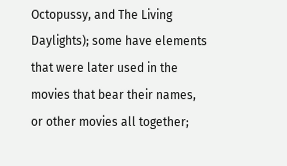Octopussy, and The Living Daylights); some have elements that were later used in the movies that bear their names, or other movies all together;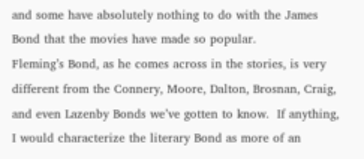and some have absolutely nothing to do with the James Bond that the movies have made so popular.
Fleming’s Bond, as he comes across in the stories, is very different from the Connery, Moore, Dalton, Brosnan, Craig, and even Lazenby Bonds we’ve gotten to know.  If anything, I would characterize the literary Bond as more of an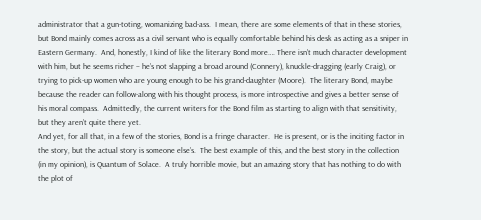administrator that a gun-toting, womanizing bad-ass.  I mean, there are some elements of that in these stories, but Bond mainly comes across as a civil servant who is equally comfortable behind his desk as acting as a sniper in Eastern Germany.  And, honestly, I kind of like the literary Bond more…. There isn’t much character development with him, but he seems richer – he’s not slapping a broad around (Connery), knuckle-dragging (early Craig), or trying to pick-up women who are young enough to be his grand-daughter (Moore).  The literary Bond, maybe because the reader can follow-along with his thought process, is more introspective and gives a better sense of his moral compass.  Admittedly, the current writers for the Bond film as starting to align with that sensitivity, but they aren’t quite there yet.
And yet, for all that, in a few of the stories, Bond is a fringe character.  He is present, or is the inciting factor in the story, but the actual story is someone else’s.  The best example of this, and the best story in the collection (in my opinion), is Quantum of Solace.  A truly horrible movie, but an amazing story that has nothing to do with the plot of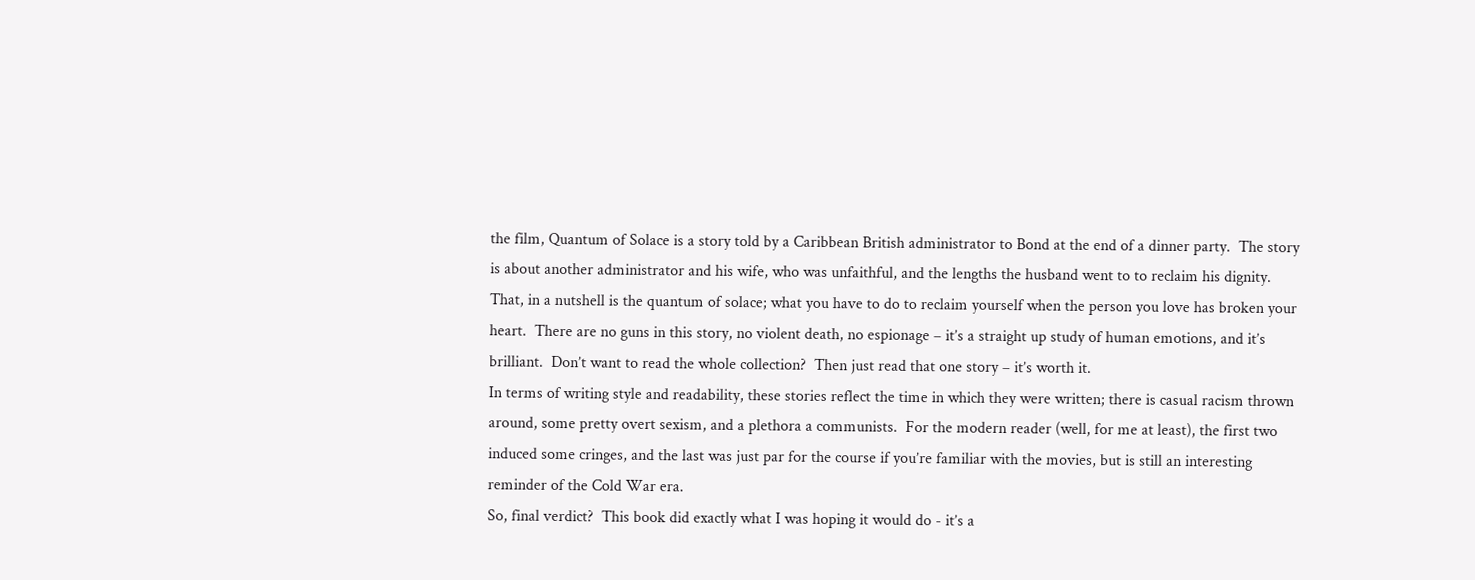the film, Quantum of Solace is a story told by a Caribbean British administrator to Bond at the end of a dinner party.  The story is about another administrator and his wife, who was unfaithful, and the lengths the husband went to to reclaim his dignity.  That, in a nutshell is the quantum of solace; what you have to do to reclaim yourself when the person you love has broken your heart.  There are no guns in this story, no violent death, no espionage – it’s a straight up study of human emotions, and it’s brilliant.  Don’t want to read the whole collection?  Then just read that one story – it’s worth it.
In terms of writing style and readability, these stories reflect the time in which they were written; there is casual racism thrown around, some pretty overt sexism, and a plethora a communists.  For the modern reader (well, for me at least), the first two induced some cringes, and the last was just par for the course if you’re familiar with the movies, but is still an interesting reminder of the Cold War era.
So, final verdict?  This book did exactly what I was hoping it would do - it’s a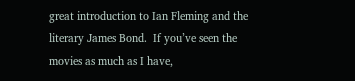great introduction to Ian Fleming and the literary James Bond.  If you’ve seen the movies as much as I have,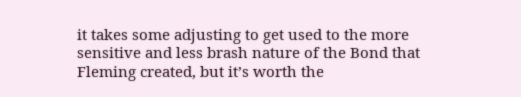it takes some adjusting to get used to the more sensitive and less brash nature of the Bond that Fleming created, but it’s worth the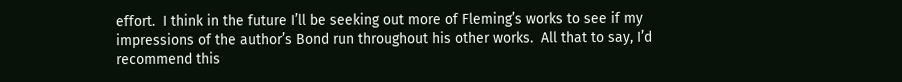effort.  I think in the future I’ll be seeking out more of Fleming’s works to see if my impressions of the author’s Bond run throughout his other works.  All that to say, I’d recommend this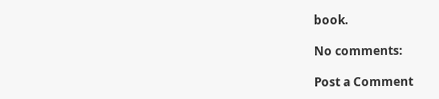book.

No comments:

Post a Comment